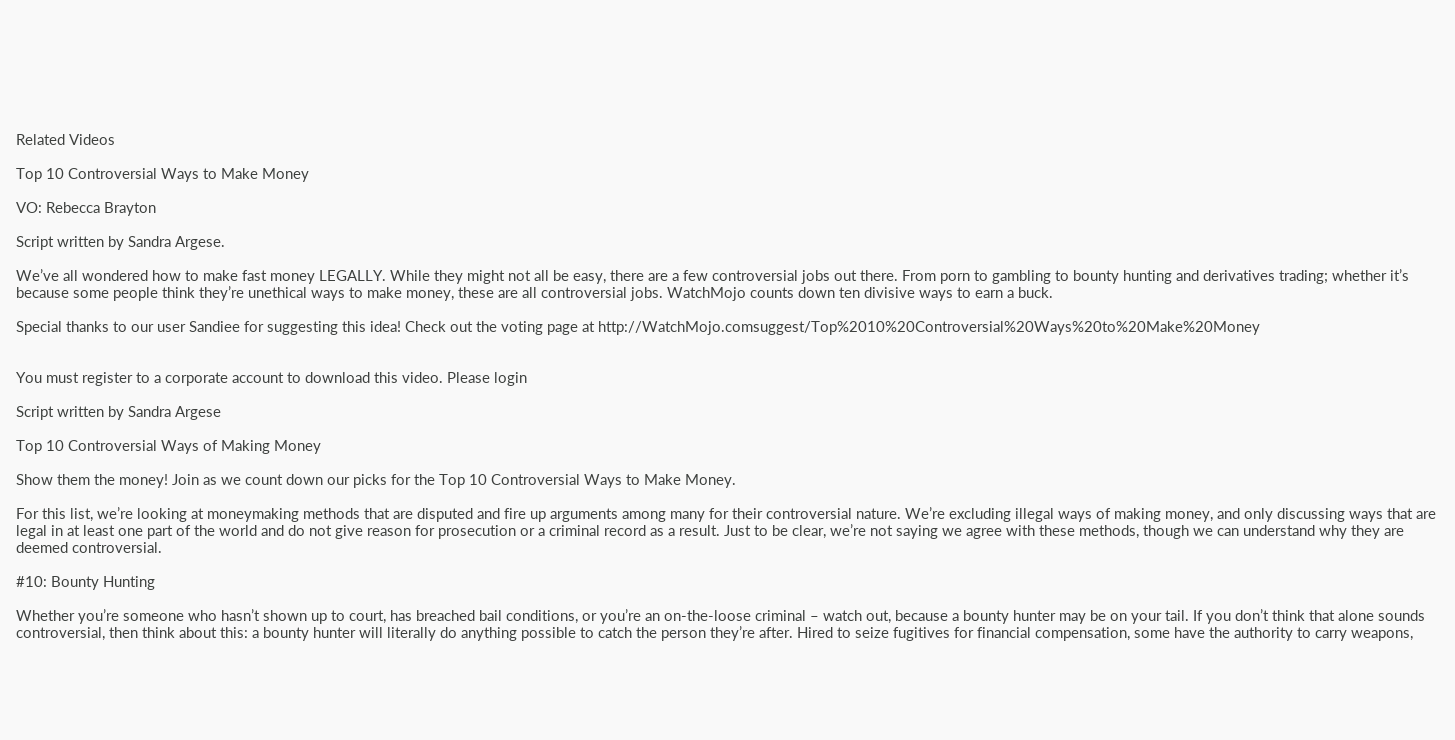Related Videos

Top 10 Controversial Ways to Make Money

VO: Rebecca Brayton

Script written by Sandra Argese.

We’ve all wondered how to make fast money LEGALLY. While they might not all be easy, there are a few controversial jobs out there. From porn to gambling to bounty hunting and derivatives trading; whether it’s because some people think they’re unethical ways to make money, these are all controversial jobs. WatchMojo counts down ten divisive ways to earn a buck.

Special thanks to our user Sandiee for suggesting this idea! Check out the voting page at http://WatchMojo.comsuggest/Top%2010%20Controversial%20Ways%20to%20Make%20Money


You must register to a corporate account to download this video. Please login

Script written by Sandra Argese

Top 10 Controversial Ways of Making Money

Show them the money! Join as we count down our picks for the Top 10 Controversial Ways to Make Money.

For this list, we’re looking at moneymaking methods that are disputed and fire up arguments among many for their controversial nature. We’re excluding illegal ways of making money, and only discussing ways that are legal in at least one part of the world and do not give reason for prosecution or a criminal record as a result. Just to be clear, we’re not saying we agree with these methods, though we can understand why they are deemed controversial.

#10: Bounty Hunting

Whether you’re someone who hasn’t shown up to court, has breached bail conditions, or you’re an on-the-loose criminal – watch out, because a bounty hunter may be on your tail. If you don’t think that alone sounds controversial, then think about this: a bounty hunter will literally do anything possible to catch the person they’re after. Hired to seize fugitives for financial compensation, some have the authority to carry weapons,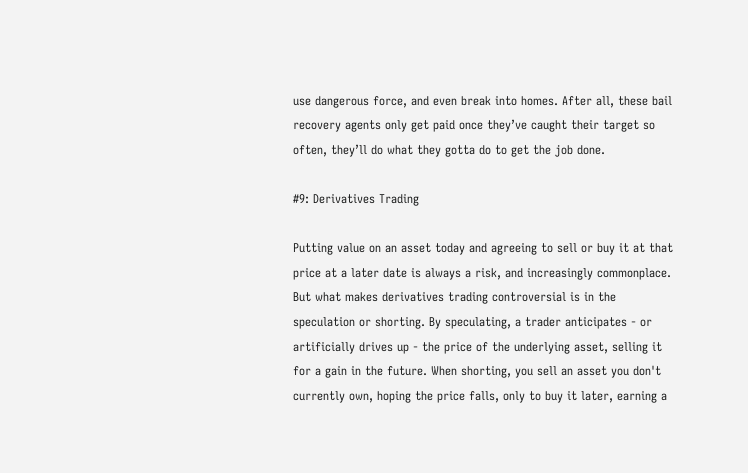use dangerous force, and even break into homes. After all, these bail recovery agents only get paid once they’ve caught their target so often, they’ll do what they gotta do to get the job done.

#9: Derivatives Trading

Putting value on an asset today and agreeing to sell or buy it at that price at a later date is always a risk, and increasingly commonplace. But what makes derivatives trading controversial is in the speculation or shorting. By speculating, a trader anticipates - or artificially drives up - the price of the underlying asset, selling it for a gain in the future. When shorting, you sell an asset you don't currently own, hoping the price falls, only to buy it later, earning a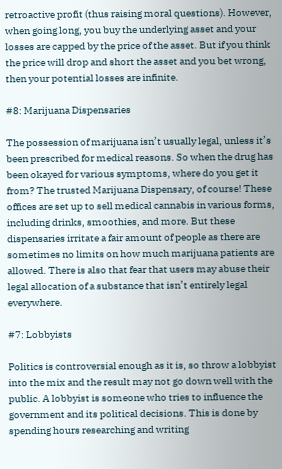retroactive profit (thus raising moral questions). However, when going long, you buy the underlying asset and your losses are capped by the price of the asset. But if you think the price will drop and short the asset and you bet wrong, then your potential losses are infinite.

#8: Marijuana Dispensaries

The possession of marijuana isn’t usually legal, unless it’s been prescribed for medical reasons. So when the drug has been okayed for various symptoms, where do you get it from? The trusted Marijuana Dispensary, of course! These offices are set up to sell medical cannabis in various forms, including drinks, smoothies, and more. But these dispensaries irritate a fair amount of people as there are sometimes no limits on how much marijuana patients are allowed. There is also that fear that users may abuse their legal allocation of a substance that isn’t entirely legal everywhere.

#7: Lobbyists

Politics is controversial enough as it is, so throw a lobbyist into the mix and the result may not go down well with the public. A lobbyist is someone who tries to influence the government and its political decisions. This is done by spending hours researching and writing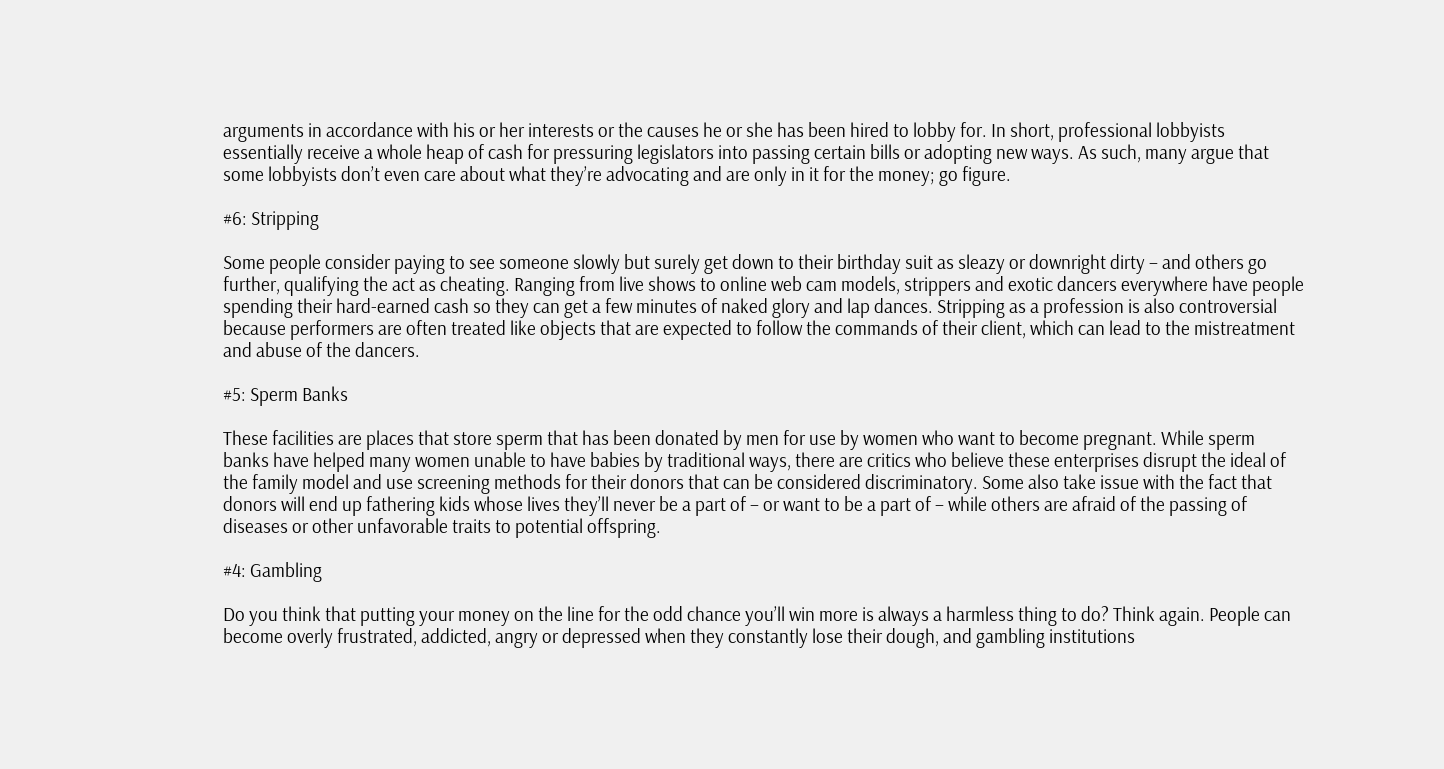arguments in accordance with his or her interests or the causes he or she has been hired to lobby for. In short, professional lobbyists essentially receive a whole heap of cash for pressuring legislators into passing certain bills or adopting new ways. As such, many argue that some lobbyists don’t even care about what they’re advocating and are only in it for the money; go figure.

#6: Stripping

Some people consider paying to see someone slowly but surely get down to their birthday suit as sleazy or downright dirty – and others go further, qualifying the act as cheating. Ranging from live shows to online web cam models, strippers and exotic dancers everywhere have people spending their hard-earned cash so they can get a few minutes of naked glory and lap dances. Stripping as a profession is also controversial because performers are often treated like objects that are expected to follow the commands of their client, which can lead to the mistreatment and abuse of the dancers.

#5: Sperm Banks

These facilities are places that store sperm that has been donated by men for use by women who want to become pregnant. While sperm banks have helped many women unable to have babies by traditional ways, there are critics who believe these enterprises disrupt the ideal of the family model and use screening methods for their donors that can be considered discriminatory. Some also take issue with the fact that donors will end up fathering kids whose lives they’ll never be a part of – or want to be a part of – while others are afraid of the passing of diseases or other unfavorable traits to potential offspring.

#4: Gambling

Do you think that putting your money on the line for the odd chance you’ll win more is always a harmless thing to do? Think again. People can become overly frustrated, addicted, angry or depressed when they constantly lose their dough, and gambling institutions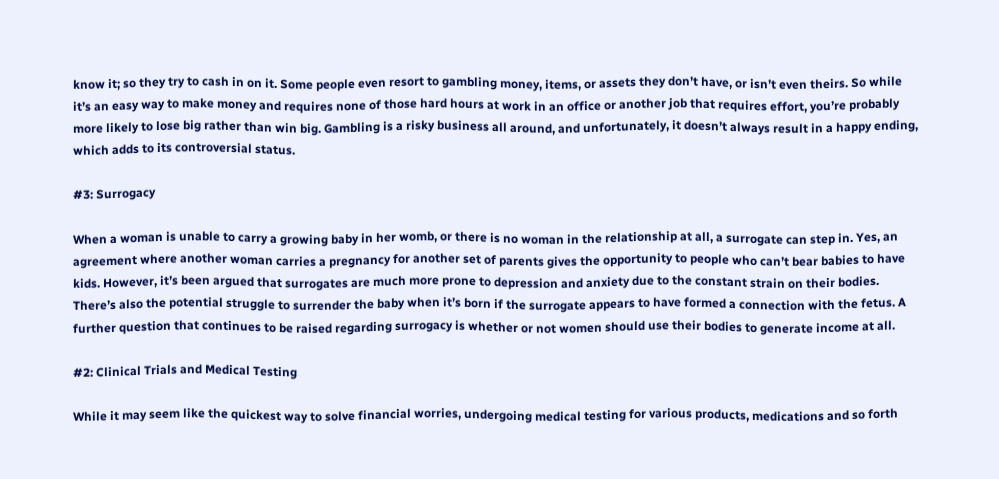know it; so they try to cash in on it. Some people even resort to gambling money, items, or assets they don’t have, or isn’t even theirs. So while it’s an easy way to make money and requires none of those hard hours at work in an office or another job that requires effort, you’re probably more likely to lose big rather than win big. Gambling is a risky business all around, and unfortunately, it doesn’t always result in a happy ending, which adds to its controversial status.

#3: Surrogacy

When a woman is unable to carry a growing baby in her womb, or there is no woman in the relationship at all, a surrogate can step in. Yes, an agreement where another woman carries a pregnancy for another set of parents gives the opportunity to people who can’t bear babies to have kids. However, it’s been argued that surrogates are much more prone to depression and anxiety due to the constant strain on their bodies. There’s also the potential struggle to surrender the baby when it’s born if the surrogate appears to have formed a connection with the fetus. A further question that continues to be raised regarding surrogacy is whether or not women should use their bodies to generate income at all.

#2: Clinical Trials and Medical Testing

While it may seem like the quickest way to solve financial worries, undergoing medical testing for various products, medications and so forth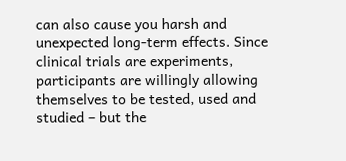can also cause you harsh and unexpected long-term effects. Since clinical trials are experiments, participants are willingly allowing themselves to be tested, used and studied – but the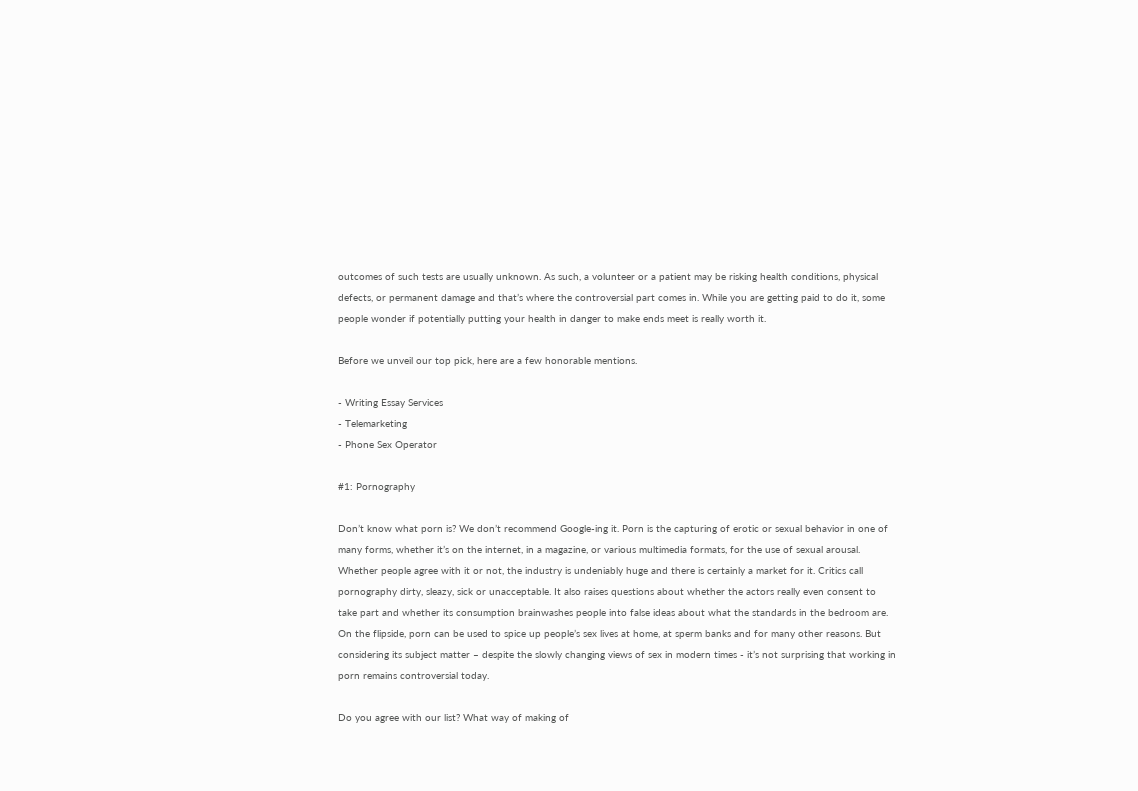outcomes of such tests are usually unknown. As such, a volunteer or a patient may be risking health conditions, physical defects, or permanent damage and that’s where the controversial part comes in. While you are getting paid to do it, some people wonder if potentially putting your health in danger to make ends meet is really worth it.

Before we unveil our top pick, here are a few honorable mentions.

- Writing Essay Services
- Telemarketing
- Phone Sex Operator

#1: Pornography

Don’t know what porn is? We don’t recommend Google-ing it. Porn is the capturing of erotic or sexual behavior in one of many forms, whether it’s on the internet, in a magazine, or various multimedia formats, for the use of sexual arousal. Whether people agree with it or not, the industry is undeniably huge and there is certainly a market for it. Critics call pornography dirty, sleazy, sick or unacceptable. It also raises questions about whether the actors really even consent to take part and whether its consumption brainwashes people into false ideas about what the standards in the bedroom are. On the flipside, porn can be used to spice up people’s sex lives at home, at sperm banks and for many other reasons. But considering its subject matter – despite the slowly changing views of sex in modern times - it’s not surprising that working in porn remains controversial today.

Do you agree with our list? What way of making of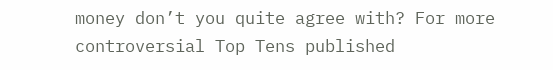money don’t you quite agree with? For more controversial Top Tens published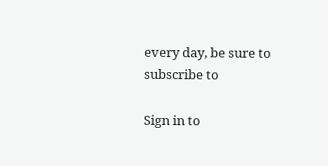every day, be sure to subscribe to

Sign in to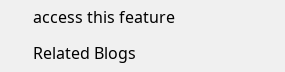access this feature

Related Blogs